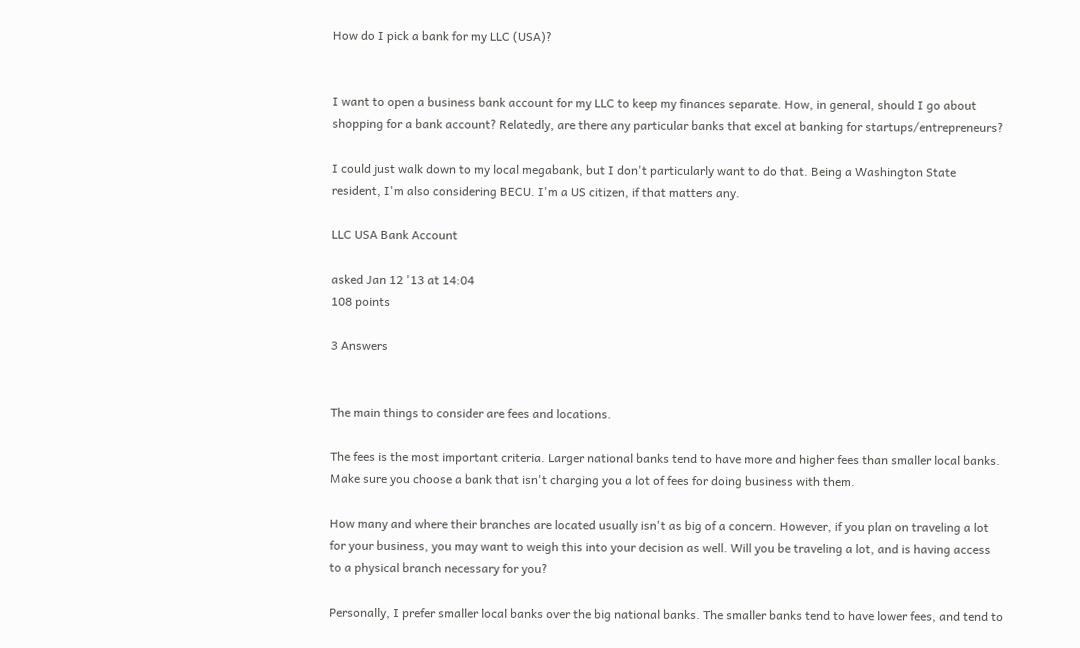How do I pick a bank for my LLC (USA)?


I want to open a business bank account for my LLC to keep my finances separate. How, in general, should I go about shopping for a bank account? Relatedly, are there any particular banks that excel at banking for startups/entrepreneurs?

I could just walk down to my local megabank, but I don't particularly want to do that. Being a Washington State resident, I'm also considering BECU. I'm a US citizen, if that matters any.

LLC USA Bank Account

asked Jan 12 '13 at 14:04
108 points

3 Answers


The main things to consider are fees and locations.

The fees is the most important criteria. Larger national banks tend to have more and higher fees than smaller local banks. Make sure you choose a bank that isn't charging you a lot of fees for doing business with them.

How many and where their branches are located usually isn't as big of a concern. However, if you plan on traveling a lot for your business, you may want to weigh this into your decision as well. Will you be traveling a lot, and is having access to a physical branch necessary for you?

Personally, I prefer smaller local banks over the big national banks. The smaller banks tend to have lower fees, and tend to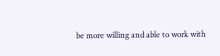be more willing and able to work with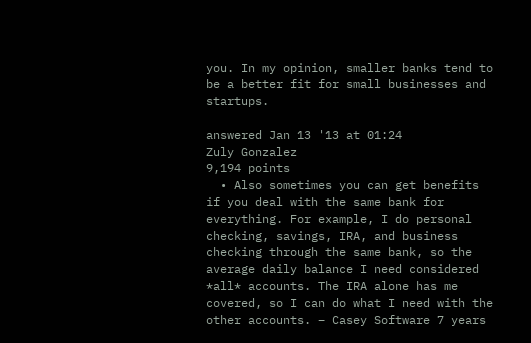you. In my opinion, smaller banks tend to be a better fit for small businesses and startups.

answered Jan 13 '13 at 01:24
Zuly Gonzalez
9,194 points
  • Also sometimes you can get benefits if you deal with the same bank for everything. For example, I do personal checking, savings, IRA, and business checking through the same bank, so the average daily balance I need considered *all* accounts. The IRA alone has me covered, so I can do what I need with the other accounts. – Casey Software 7 years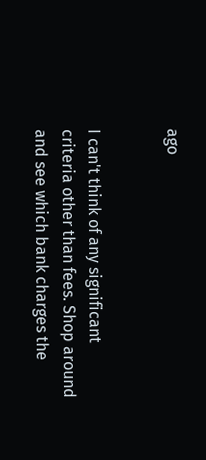ago


I can't think of any significant criteria other than fees. Shop around and see which bank charges the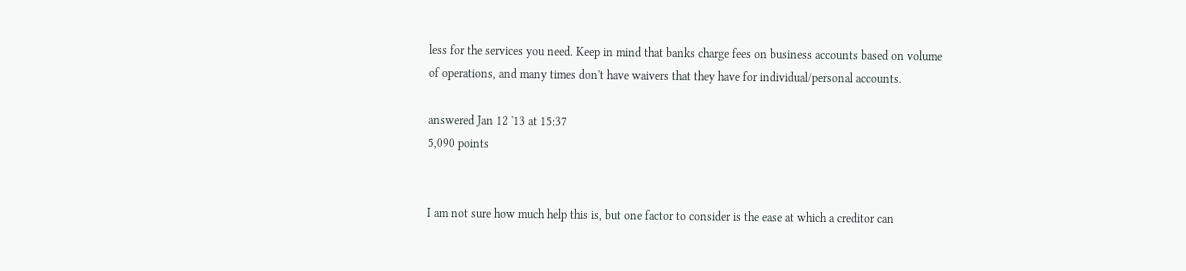less for the services you need. Keep in mind that banks charge fees on business accounts based on volume of operations, and many times don't have waivers that they have for individual/personal accounts.

answered Jan 12 '13 at 15:37
5,090 points


I am not sure how much help this is, but one factor to consider is the ease at which a creditor can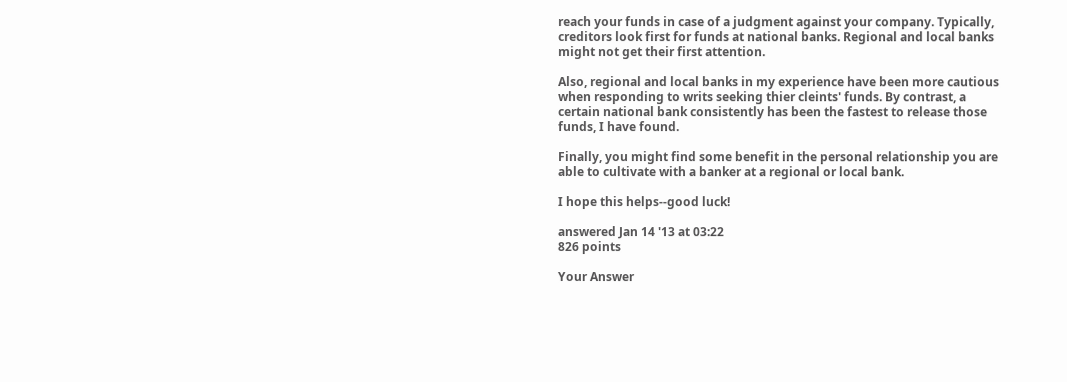reach your funds in case of a judgment against your company. Typically, creditors look first for funds at national banks. Regional and local banks might not get their first attention.

Also, regional and local banks in my experience have been more cautious when responding to writs seeking thier cleints' funds. By contrast, a certain national bank consistently has been the fastest to release those funds, I have found.

Finally, you might find some benefit in the personal relationship you are able to cultivate with a banker at a regional or local bank.

I hope this helps--good luck!

answered Jan 14 '13 at 03:22
826 points

Your Answer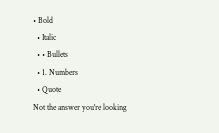• Bold
  • Italic
  • • Bullets
  • 1. Numbers
  • Quote
Not the answer you're looking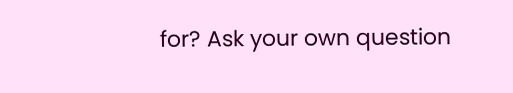for? Ask your own question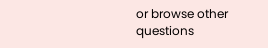or browse other questions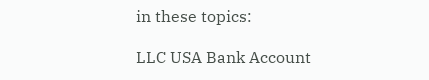in these topics:

LLC USA Bank Account